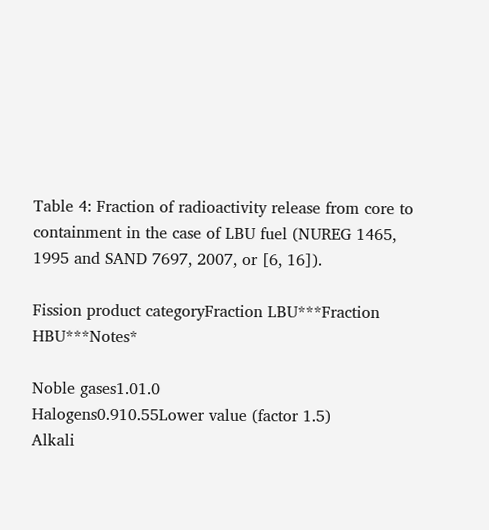Table 4: Fraction of radioactivity release from core to containment in the case of LBU fuel (NUREG 1465, 1995 and SAND 7697, 2007, or [6, 16]).

Fission product categoryFraction LBU***Fraction HBU***Notes*

Noble gases1.01.0
Halogens0.910.55Lower value (factor 1.5)
Alkali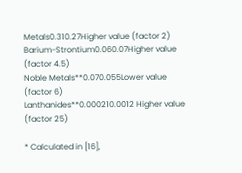Metals0.310.27Higher value (factor 2)
Barium-Strontium0.060.07Higher value (factor 4.5)
Noble Metals**0.070.055Lower value (factor 6)
Lanthanides**0.000210.0012 Higher value (factor 25)

* Calculated in [16],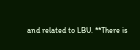and related to LBU. **There is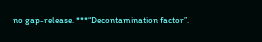no gap-release. ***“Decontamination factor”.